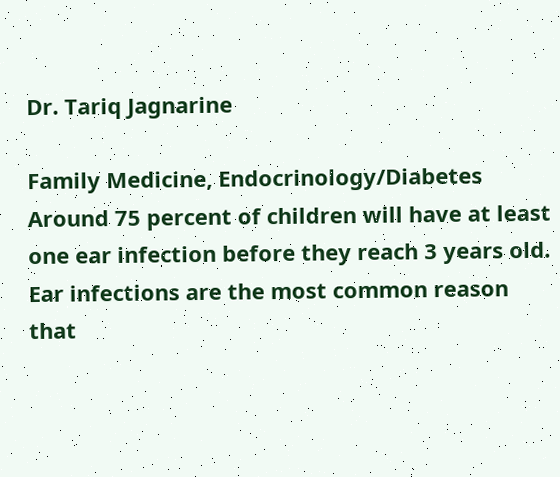Dr. Tariq Jagnarine

Family Medicine, Endocrinology/Diabetes
Around 75 percent of children will have at least one ear infection before they reach 3 years old. Ear infections are the most common reason that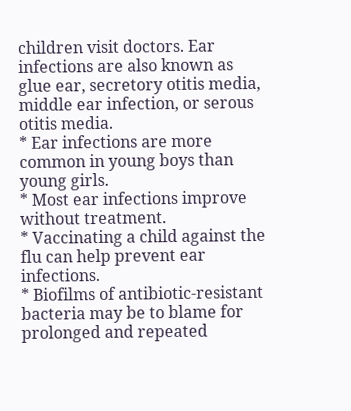children visit doctors. Ear infections are also known as glue ear, secretory otitis media, middle ear infection, or serous otitis media.
* Ear infections are more common in young boys than young girls.
* Most ear infections improve without treatment.
* Vaccinating a child against the flu can help prevent ear infections.
* Biofilms of antibiotic-resistant bacteria may be to blame for prolonged and repeated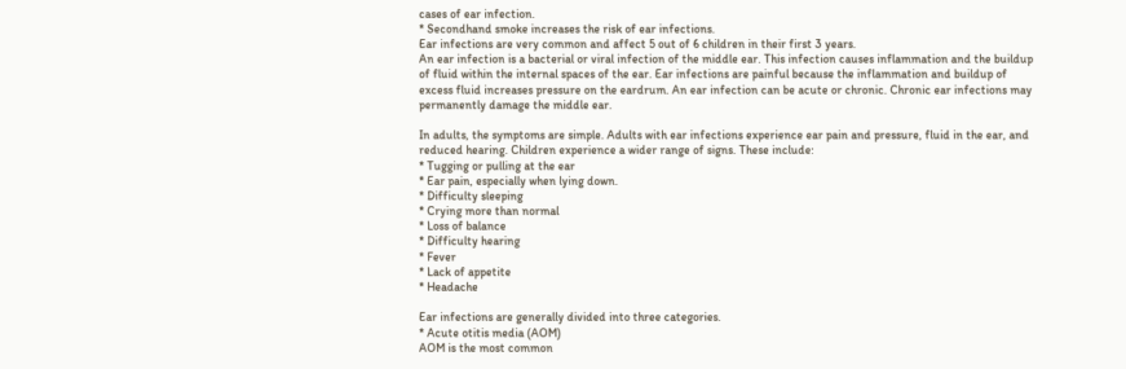cases of ear infection.
* Secondhand smoke increases the risk of ear infections.
Ear infections are very common and affect 5 out of 6 children in their first 3 years.
An ear infection is a bacterial or viral infection of the middle ear. This infection causes inflammation and the buildup of fluid within the internal spaces of the ear. Ear infections are painful because the inflammation and buildup of excess fluid increases pressure on the eardrum. An ear infection can be acute or chronic. Chronic ear infections may permanently damage the middle ear.

In adults, the symptoms are simple. Adults with ear infections experience ear pain and pressure, fluid in the ear, and reduced hearing. Children experience a wider range of signs. These include:
* Tugging or pulling at the ear
* Ear pain, especially when lying down.
* Difficulty sleeping
* Crying more than normal
* Loss of balance
* Difficulty hearing
* Fever
* Lack of appetite
* Headache

Ear infections are generally divided into three categories.
* Acute otitis media (AOM)
AOM is the most common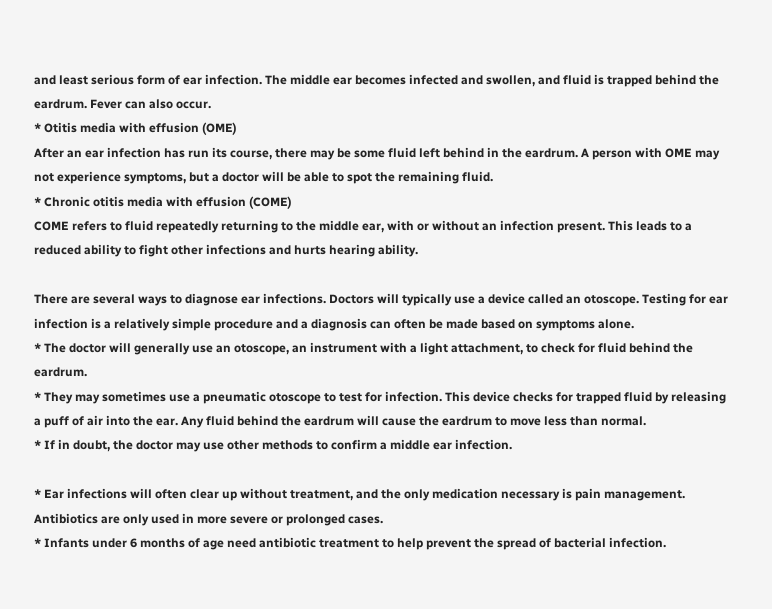and least serious form of ear infection. The middle ear becomes infected and swollen, and fluid is trapped behind the eardrum. Fever can also occur.
* Otitis media with effusion (OME)
After an ear infection has run its course, there may be some fluid left behind in the eardrum. A person with OME may not experience symptoms, but a doctor will be able to spot the remaining fluid.
* Chronic otitis media with effusion (COME)
COME refers to fluid repeatedly returning to the middle ear, with or without an infection present. This leads to a reduced ability to fight other infections and hurts hearing ability.

There are several ways to diagnose ear infections. Doctors will typically use a device called an otoscope. Testing for ear infection is a relatively simple procedure and a diagnosis can often be made based on symptoms alone.
* The doctor will generally use an otoscope, an instrument with a light attachment, to check for fluid behind the eardrum.
* They may sometimes use a pneumatic otoscope to test for infection. This device checks for trapped fluid by releasing a puff of air into the ear. Any fluid behind the eardrum will cause the eardrum to move less than normal.
* If in doubt, the doctor may use other methods to confirm a middle ear infection.

* Ear infections will often clear up without treatment, and the only medication necessary is pain management. Antibiotics are only used in more severe or prolonged cases.
* Infants under 6 months of age need antibiotic treatment to help prevent the spread of bacterial infection.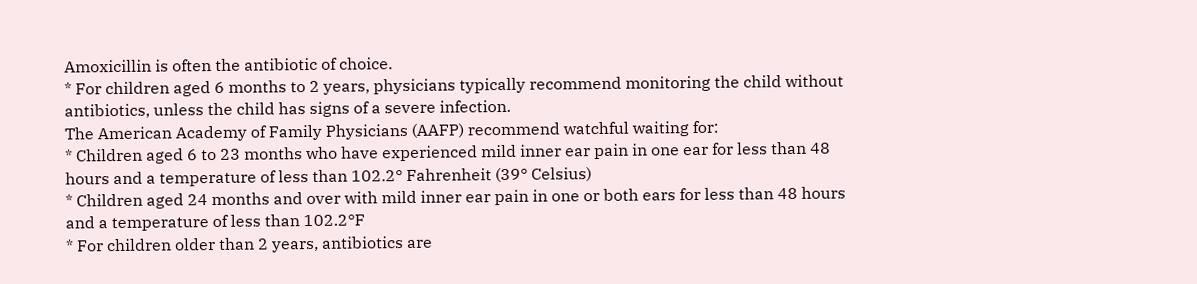Amoxicillin is often the antibiotic of choice.
* For children aged 6 months to 2 years, physicians typically recommend monitoring the child without antibiotics, unless the child has signs of a severe infection.
The American Academy of Family Physicians (AAFP) recommend watchful waiting for:
* Children aged 6 to 23 months who have experienced mild inner ear pain in one ear for less than 48 hours and a temperature of less than 102.2° Fahrenheit (39° Celsius)
* Children aged 24 months and over with mild inner ear pain in one or both ears for less than 48 hours and a temperature of less than 102.2°F
* For children older than 2 years, antibiotics are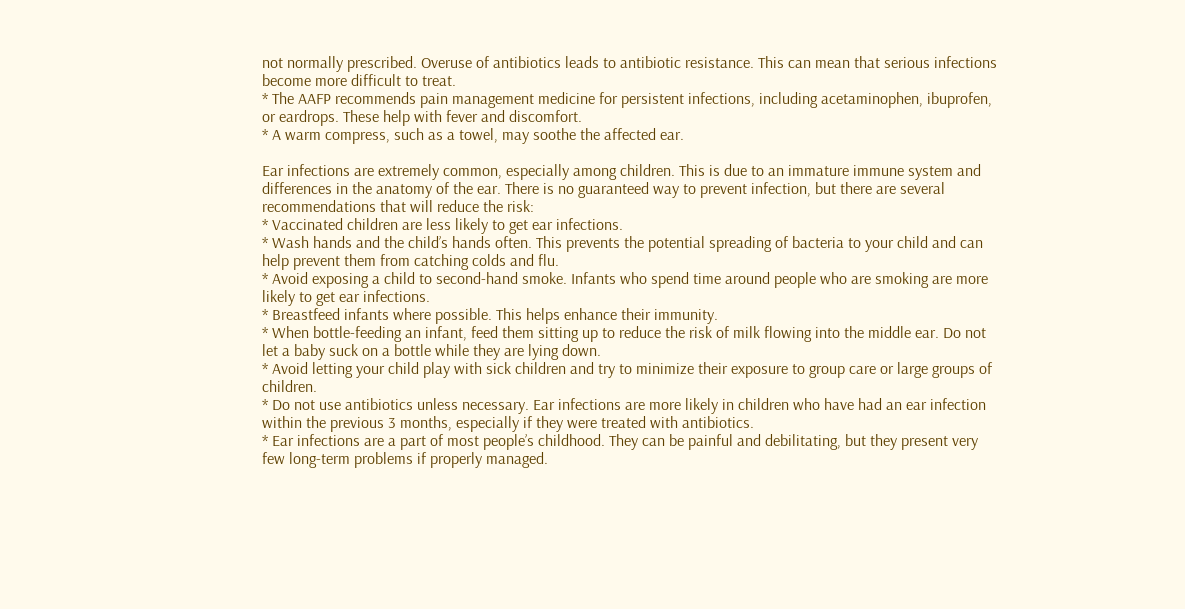not normally prescribed. Overuse of antibiotics leads to antibiotic resistance. This can mean that serious infections become more difficult to treat.
* The AAFP recommends pain management medicine for persistent infections, including acetaminophen, ibuprofen, or eardrops. These help with fever and discomfort.
* A warm compress, such as a towel, may soothe the affected ear.

Ear infections are extremely common, especially among children. This is due to an immature immune system and differences in the anatomy of the ear. There is no guaranteed way to prevent infection, but there are several recommendations that will reduce the risk:
* Vaccinated children are less likely to get ear infections.
* Wash hands and the child’s hands often. This prevents the potential spreading of bacteria to your child and can help prevent them from catching colds and flu.
* Avoid exposing a child to second-hand smoke. Infants who spend time around people who are smoking are more likely to get ear infections.
* Breastfeed infants where possible. This helps enhance their immunity.
* When bottle-feeding an infant, feed them sitting up to reduce the risk of milk flowing into the middle ear. Do not let a baby suck on a bottle while they are lying down.
* Avoid letting your child play with sick children and try to minimize their exposure to group care or large groups of children.
* Do not use antibiotics unless necessary. Ear infections are more likely in children who have had an ear infection within the previous 3 months, especially if they were treated with antibiotics.
* Ear infections are a part of most people’s childhood. They can be painful and debilitating, but they present very few long-term problems if properly managed.